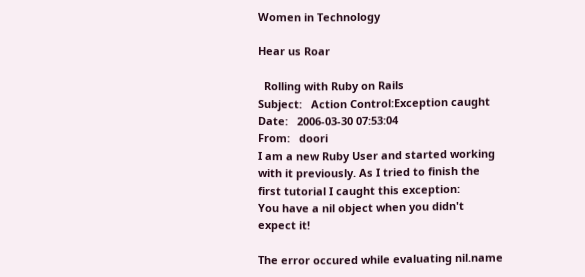Women in Technology

Hear us Roar

  Rolling with Ruby on Rails
Subject:   Action Control:Exception caught
Date:   2006-03-30 07:53:04
From:   doori
I am a new Ruby User and started working with it previously. As I tried to finish the first tutorial I caught this exception:
You have a nil object when you didn't expect it!

The error occured while evaluating nil.name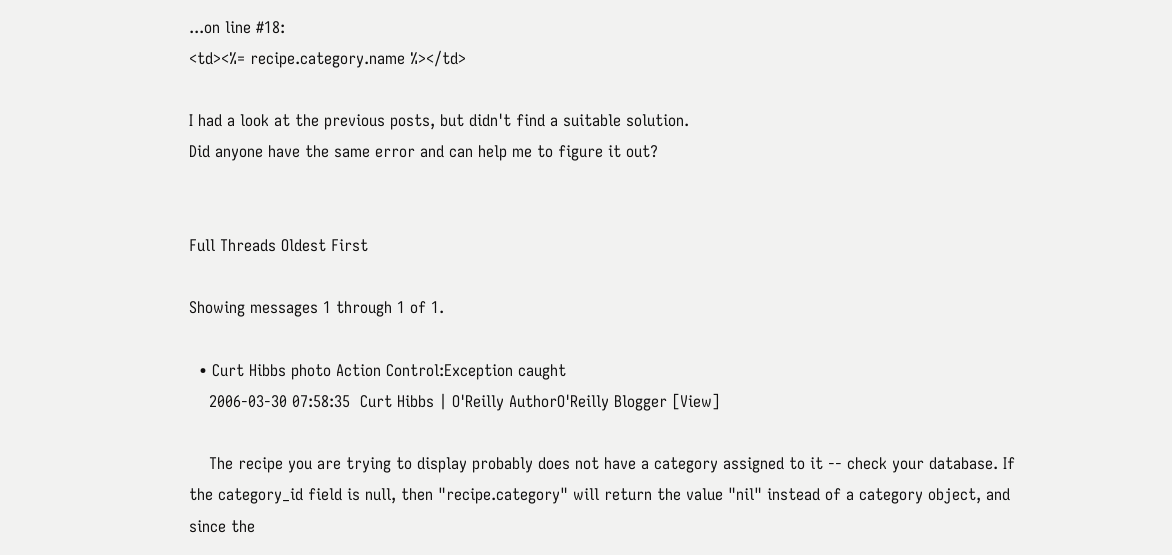...on line #18:
<td><%= recipe.category.name %></td>

I had a look at the previous posts, but didn't find a suitable solution.
Did anyone have the same error and can help me to figure it out?


Full Threads Oldest First

Showing messages 1 through 1 of 1.

  • Curt Hibbs photo Action Control:Exception caught
    2006-03-30 07:58:35  Curt Hibbs | O'Reilly AuthorO'Reilly Blogger [View]

    The recipe you are trying to display probably does not have a category assigned to it -- check your database. If the category_id field is null, then "recipe.category" will return the value "nil" instead of a category object, and since the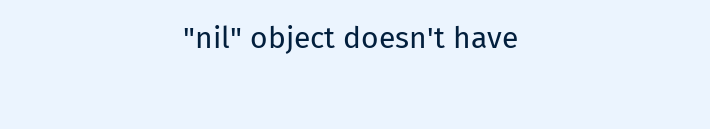"nil" object doesn't have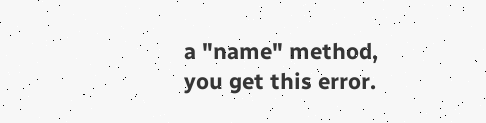a "name" method, you get this error.